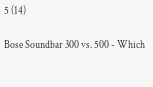5 (14)

Bose Soundbar 300 vs. 500 - Which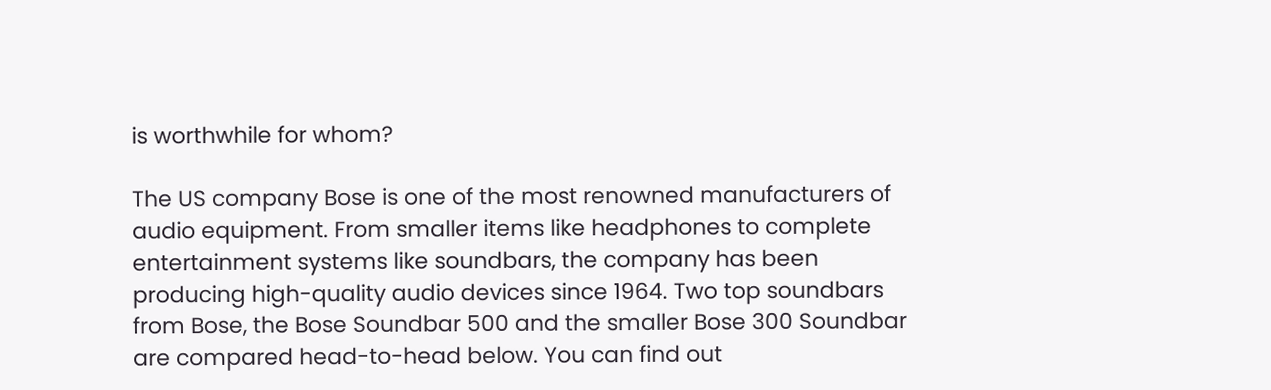is worthwhile for whom?

The US company Bose is one of the most renowned manufacturers of audio equipment. From smaller items like headphones to complete entertainment systems like soundbars, the company has been producing high-quality audio devices since 1964. Two top soundbars from Bose, the Bose Soundbar 500 and the smaller Bose 300 Soundbar are compared head-to-head below. You can find out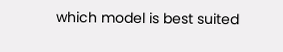which model is best suited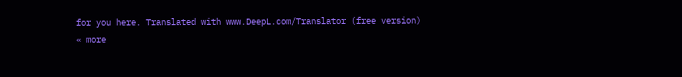for you here. Translated with www.DeepL.com/Translator (free version)
« more